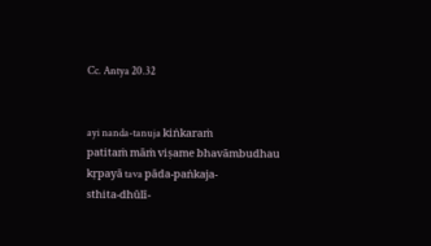Cc. Antya 20.32


ayi nanda-tanuja kiṅkaraṁ
patitaṁ māṁ viṣame bhavāmbudhau
kṛpayā tava pāda-paṅkaja-
sthita-dhūlī-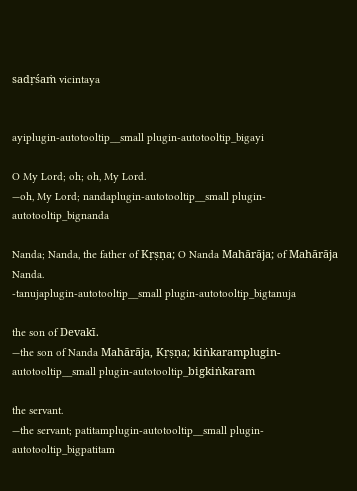sadṛśaṁ vicintaya


ayiplugin-autotooltip__small plugin-autotooltip_bigayi

O My Lord; oh; oh, My Lord.
—oh, My Lord; nandaplugin-autotooltip__small plugin-autotooltip_bignanda

Nanda; Nanda, the father of Kṛṣṇa; O Nanda Mahārāja; of Mahārāja Nanda.
-tanujaplugin-autotooltip__small plugin-autotooltip_bigtanuja

the son of Devakī.
—the son of Nanda Mahārāja, Kṛṣṇa; kiṅkaramplugin-autotooltip__small plugin-autotooltip_bigkiṅkaram

the servant.
—the servant; patitamplugin-autotooltip__small plugin-autotooltip_bigpatitam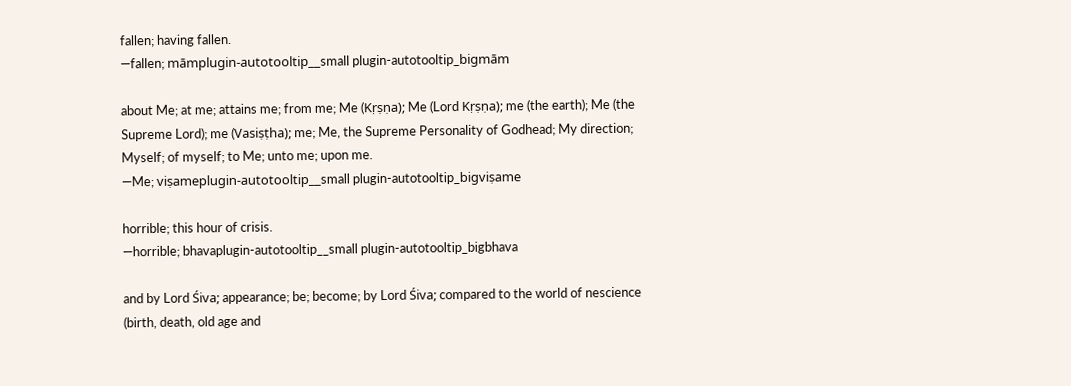fallen; having fallen.
—fallen; māmplugin-autotooltip__small plugin-autotooltip_bigmām

about Me; at me; attains me; from me; Me (Kṛṣṇa); Me (Lord Kṛṣṇa); me (the earth); Me (the Supreme Lord); me (Vasiṣṭha); me; Me, the Supreme Personality of Godhead; My direction; Myself; of myself; to Me; unto me; upon me.
—Me; viṣameplugin-autotooltip__small plugin-autotooltip_bigviṣame

horrible; this hour of crisis.
—horrible; bhavaplugin-autotooltip__small plugin-autotooltip_bigbhava

and by Lord Śiva; appearance; be; become; by Lord Śiva; compared to the world of nescience (birth, death, old age and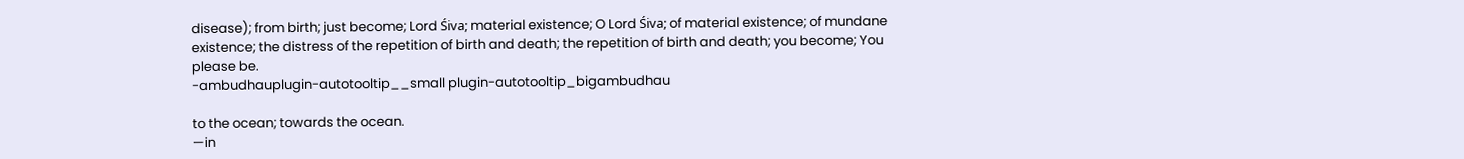disease); from birth; just become; Lord Śiva; material existence; O Lord Śiva; of material existence; of mundane existence; the distress of the repetition of birth and death; the repetition of birth and death; you become; You please be.
-ambudhauplugin-autotooltip__small plugin-autotooltip_bigambudhau

to the ocean; towards the ocean.
—in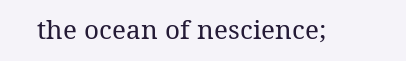the ocean of nescience;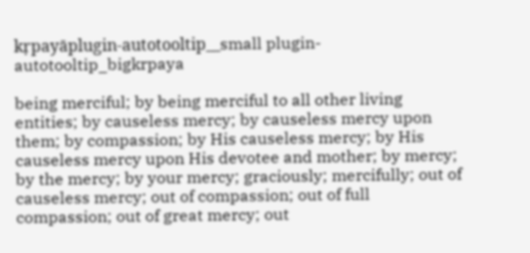kṛpayāplugin-autotooltip__small plugin-autotooltip_bigkrpaya

being merciful; by being merciful to all other living entities; by causeless mercy; by causeless mercy upon them; by compassion; by His causeless mercy; by His causeless mercy upon His devotee and mother; by mercy; by the mercy; by your mercy; graciously; mercifully; out of causeless mercy; out of compassion; out of full compassion; out of great mercy; out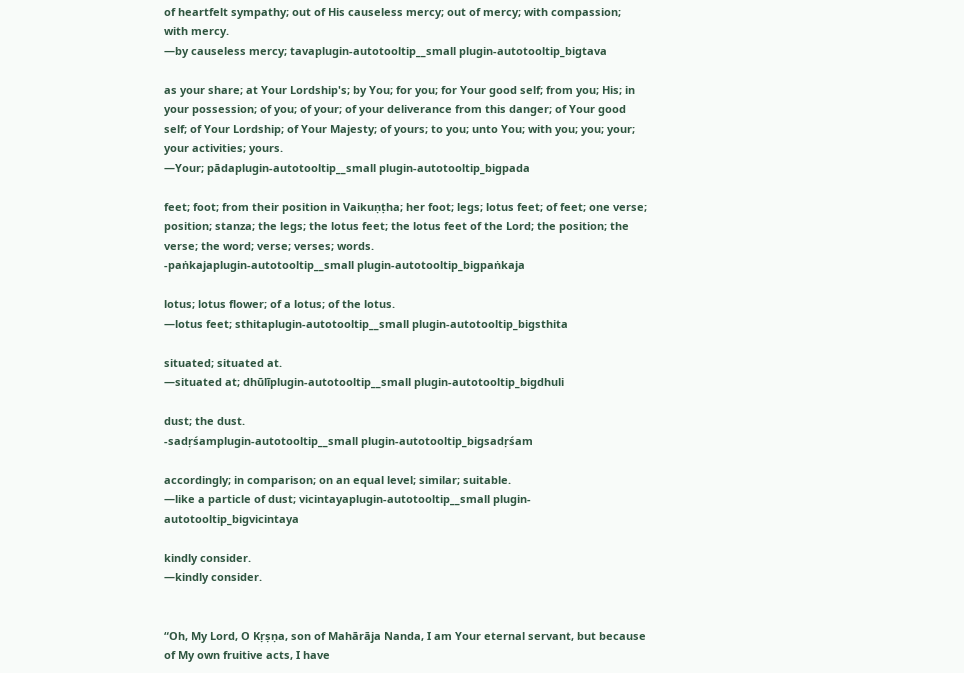of heartfelt sympathy; out of His causeless mercy; out of mercy; with compassion; with mercy.
—by causeless mercy; tavaplugin-autotooltip__small plugin-autotooltip_bigtava

as your share; at Your Lordship's; by You; for you; for Your good self; from you; His; in your possession; of you; of your; of your deliverance from this danger; of Your good self; of Your Lordship; of Your Majesty; of yours; to you; unto You; with you; you; your; your activities; yours.
—Your; pādaplugin-autotooltip__small plugin-autotooltip_bigpada

feet; foot; from their position in Vaikuṇṭha; her foot; legs; lotus feet; of feet; one verse; position; stanza; the legs; the lotus feet; the lotus feet of the Lord; the position; the verse; the word; verse; verses; words.
-paṅkajaplugin-autotooltip__small plugin-autotooltip_bigpaṅkaja

lotus; lotus flower; of a lotus; of the lotus.
—lotus feet; sthitaplugin-autotooltip__small plugin-autotooltip_bigsthita

situated; situated at.
—situated at; dhūlīplugin-autotooltip__small plugin-autotooltip_bigdhuli

dust; the dust.
-sadṛśamplugin-autotooltip__small plugin-autotooltip_bigsadṛśam

accordingly; in comparison; on an equal level; similar; suitable.
—like a particle of dust; vicintayaplugin-autotooltip__small plugin-autotooltip_bigvicintaya

kindly consider.
—kindly consider.


“Oh, My Lord, O Kṛṣṇa, son of Mahārāja Nanda, I am Your eternal servant, but because of My own fruitive acts, I have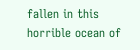fallen in this horrible ocean of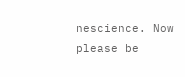nescience. Now please be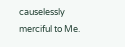causelessly merciful to Me.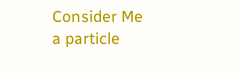Consider Me a particle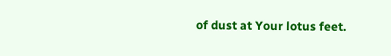of dust at Your lotus feet.